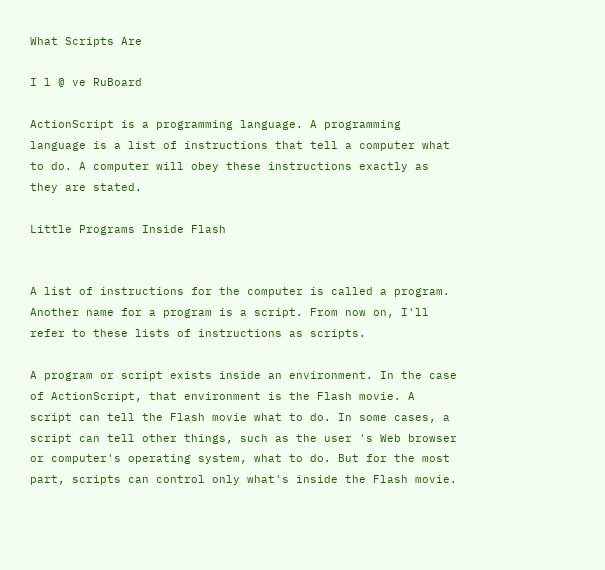What Scripts Are

I l @ ve RuBoard

ActionScript is a programming language. A programming language is a list of instructions that tell a computer what to do. A computer will obey these instructions exactly as they are stated.

Little Programs Inside Flash


A list of instructions for the computer is called a program. Another name for a program is a script. From now on, I'll refer to these lists of instructions as scripts.

A program or script exists inside an environment. In the case of ActionScript, that environment is the Flash movie. A script can tell the Flash movie what to do. In some cases, a script can tell other things, such as the user 's Web browser or computer's operating system, what to do. But for the most part, scripts can control only what's inside the Flash movie.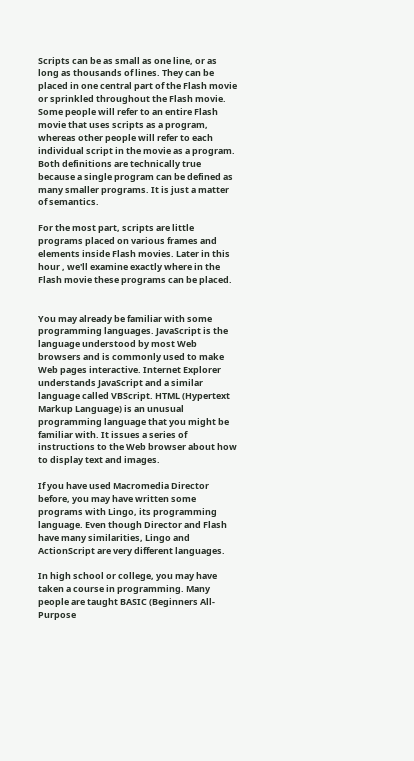Scripts can be as small as one line, or as long as thousands of lines. They can be placed in one central part of the Flash movie or sprinkled throughout the Flash movie. Some people will refer to an entire Flash movie that uses scripts as a program, whereas other people will refer to each individual script in the movie as a program. Both definitions are technically true because a single program can be defined as many smaller programs. It is just a matter of semantics.

For the most part, scripts are little programs placed on various frames and elements inside Flash movies. Later in this hour , we'll examine exactly where in the Flash movie these programs can be placed.


You may already be familiar with some programming languages. JavaScript is the language understood by most Web browsers and is commonly used to make Web pages interactive. Internet Explorer understands JavaScript and a similar language called VBScript. HTML (Hypertext Markup Language) is an unusual programming language that you might be familiar with. It issues a series of instructions to the Web browser about how to display text and images.

If you have used Macromedia Director before, you may have written some programs with Lingo, its programming language. Even though Director and Flash have many similarities, Lingo and ActionScript are very different languages.

In high school or college, you may have taken a course in programming. Many people are taught BASIC (Beginners All-Purpose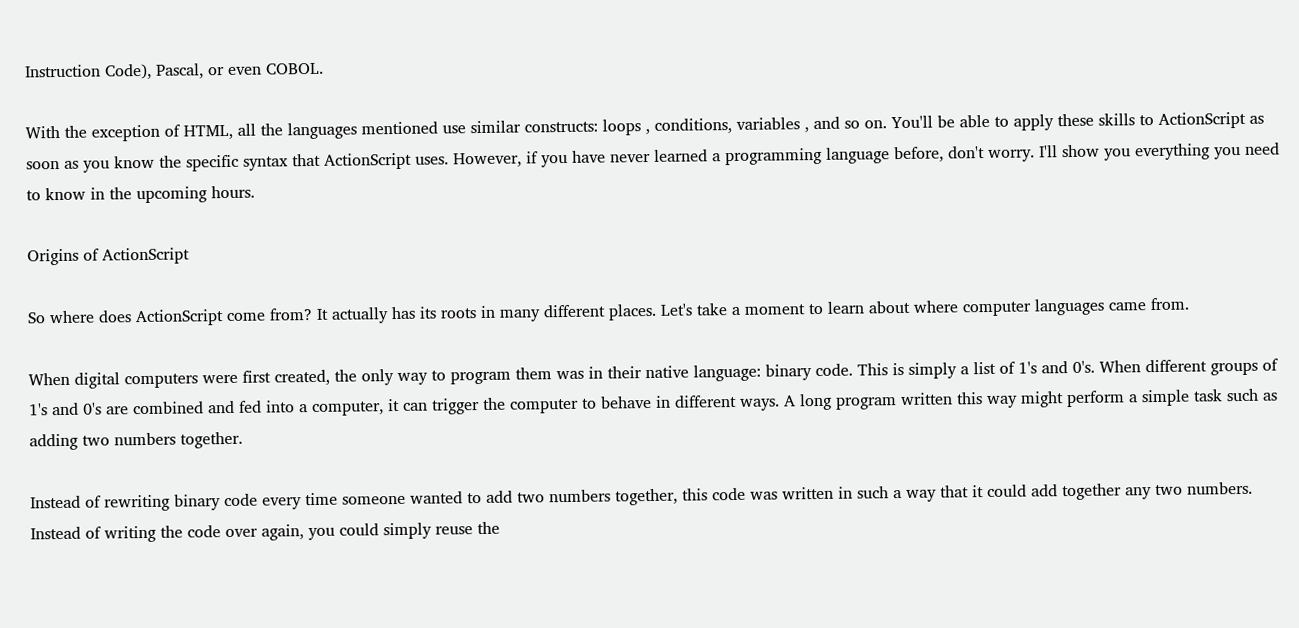Instruction Code), Pascal, or even COBOL.

With the exception of HTML, all the languages mentioned use similar constructs: loops , conditions, variables , and so on. You'll be able to apply these skills to ActionScript as soon as you know the specific syntax that ActionScript uses. However, if you have never learned a programming language before, don't worry. I'll show you everything you need to know in the upcoming hours.

Origins of ActionScript

So where does ActionScript come from? It actually has its roots in many different places. Let's take a moment to learn about where computer languages came from.

When digital computers were first created, the only way to program them was in their native language: binary code. This is simply a list of 1's and 0's. When different groups of 1's and 0's are combined and fed into a computer, it can trigger the computer to behave in different ways. A long program written this way might perform a simple task such as adding two numbers together.

Instead of rewriting binary code every time someone wanted to add two numbers together, this code was written in such a way that it could add together any two numbers. Instead of writing the code over again, you could simply reuse the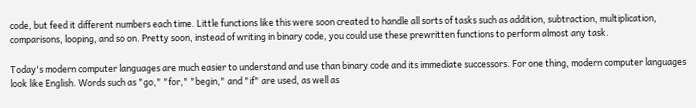code, but feed it different numbers each time. Little functions like this were soon created to handle all sorts of tasks such as addition, subtraction, multiplication, comparisons, looping, and so on. Pretty soon, instead of writing in binary code, you could use these prewritten functions to perform almost any task.

Today's modern computer languages are much easier to understand and use than binary code and its immediate successors. For one thing, modern computer languages look like English. Words such as "go," "for," "begin," and "if" are used, as well as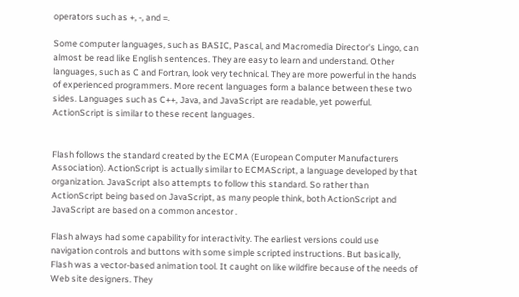operators such as +, -, and =.

Some computer languages, such as BASIC, Pascal, and Macromedia Director's Lingo, can almost be read like English sentences. They are easy to learn and understand. Other languages, such as C and Fortran, look very technical. They are more powerful in the hands of experienced programmers. More recent languages form a balance between these two sides. Languages such as C++, Java, and JavaScript are readable, yet powerful. ActionScript is similar to these recent languages.


Flash follows the standard created by the ECMA (European Computer Manufacturers Association). ActionScript is actually similar to ECMAScript, a language developed by that organization. JavaScript also attempts to follow this standard. So rather than ActionScript being based on JavaScript, as many people think, both ActionScript and JavaScript are based on a common ancestor .

Flash always had some capability for interactivity. The earliest versions could use navigation controls and buttons with some simple scripted instructions. But basically, Flash was a vector-based animation tool. It caught on like wildfire because of the needs of Web site designers. They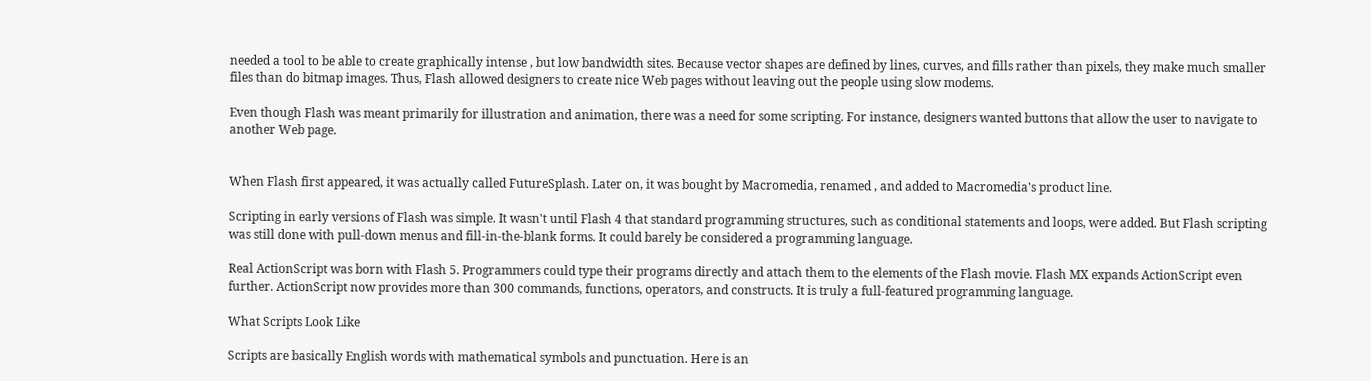needed a tool to be able to create graphically intense , but low bandwidth sites. Because vector shapes are defined by lines, curves, and fills rather than pixels, they make much smaller files than do bitmap images. Thus, Flash allowed designers to create nice Web pages without leaving out the people using slow modems.

Even though Flash was meant primarily for illustration and animation, there was a need for some scripting. For instance, designers wanted buttons that allow the user to navigate to another Web page.


When Flash first appeared, it was actually called FutureSplash. Later on, it was bought by Macromedia, renamed , and added to Macromedia's product line.

Scripting in early versions of Flash was simple. It wasn't until Flash 4 that standard programming structures, such as conditional statements and loops, were added. But Flash scripting was still done with pull-down menus and fill-in-the-blank forms. It could barely be considered a programming language.

Real ActionScript was born with Flash 5. Programmers could type their programs directly and attach them to the elements of the Flash movie. Flash MX expands ActionScript even further. ActionScript now provides more than 300 commands, functions, operators, and constructs. It is truly a full-featured programming language.

What Scripts Look Like

Scripts are basically English words with mathematical symbols and punctuation. Here is an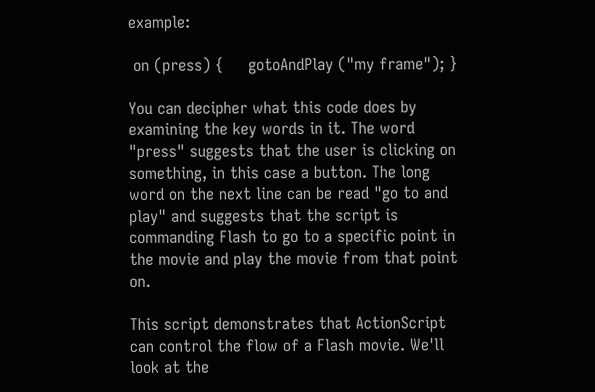example:

 on (press) {     gotoAndPlay ("my frame"); }

You can decipher what this code does by examining the key words in it. The word "press" suggests that the user is clicking on something, in this case a button. The long word on the next line can be read "go to and play" and suggests that the script is commanding Flash to go to a specific point in the movie and play the movie from that point on.

This script demonstrates that ActionScript can control the flow of a Flash movie. We'll look at the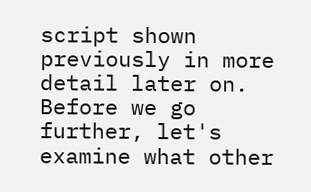script shown previously in more detail later on. Before we go further, let's examine what other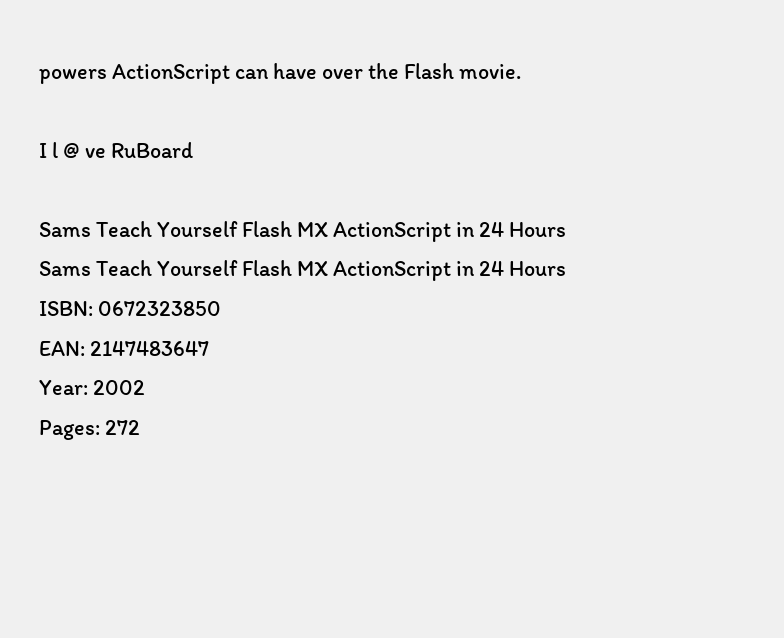powers ActionScript can have over the Flash movie.

I l @ ve RuBoard

Sams Teach Yourself Flash MX ActionScript in 24 Hours
Sams Teach Yourself Flash MX ActionScript in 24 Hours
ISBN: 0672323850
EAN: 2147483647
Year: 2002
Pages: 272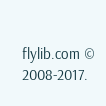flylib.com © 2008-2017.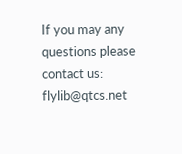If you may any questions please contact us: flylib@qtcs.net